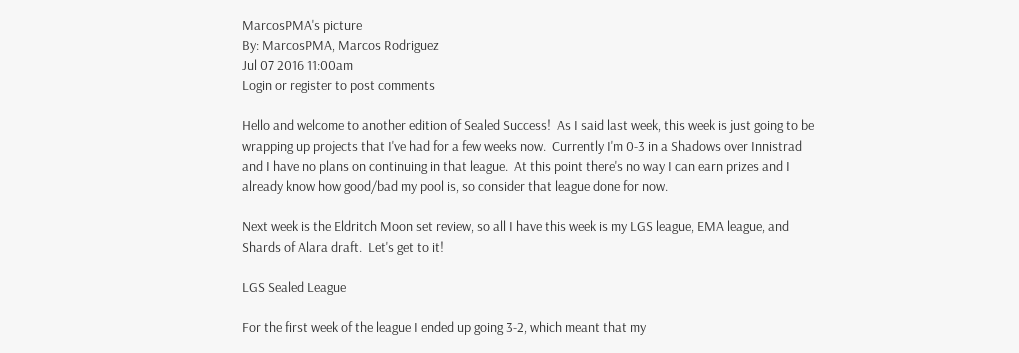MarcosPMA's picture
By: MarcosPMA, Marcos Rodriguez
Jul 07 2016 11:00am
Login or register to post comments

Hello and welcome to another edition of Sealed Success!  As I said last week, this week is just going to be wrapping up projects that I've had for a few weeks now.  Currently I'm 0-3 in a Shadows over Innistrad and I have no plans on continuing in that league.  At this point there's no way I can earn prizes and I already know how good/bad my pool is, so consider that league done for now.

Next week is the Eldritch Moon set review, so all I have this week is my LGS league, EMA league, and Shards of Alara draft.  Let's get to it!

LGS Sealed League

For the first week of the league I ended up going 3-2, which meant that my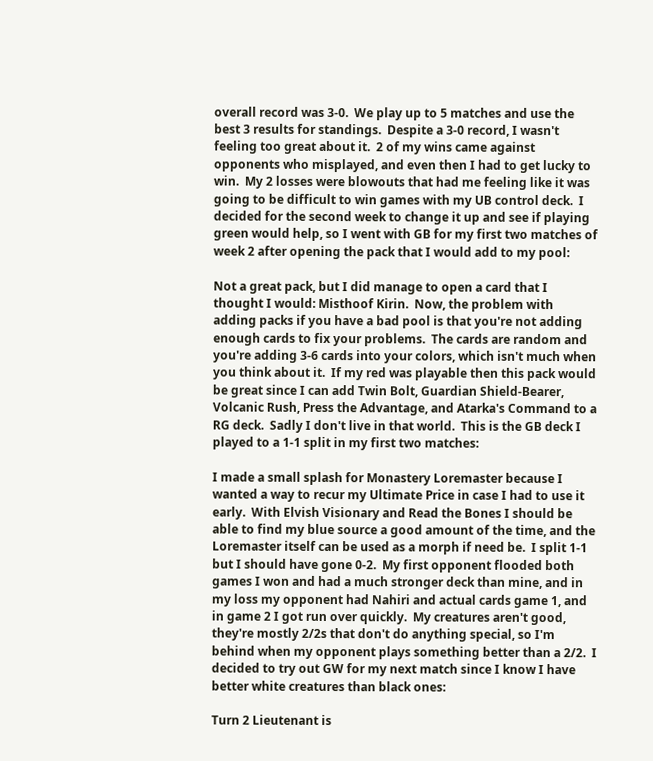overall record was 3-0.  We play up to 5 matches and use the best 3 results for standings.  Despite a 3-0 record, I wasn't feeling too great about it.  2 of my wins came against opponents who misplayed, and even then I had to get lucky to win.  My 2 losses were blowouts that had me feeling like it was going to be difficult to win games with my UB control deck.  I decided for the second week to change it up and see if playing green would help, so I went with GB for my first two matches of week 2 after opening the pack that I would add to my pool:

Not a great pack, but I did manage to open a card that I thought I would: Misthoof Kirin.  Now, the problem with adding packs if you have a bad pool is that you're not adding enough cards to fix your problems.  The cards are random and you're adding 3-6 cards into your colors, which isn't much when you think about it.  If my red was playable then this pack would be great since I can add Twin Bolt, Guardian Shield-Bearer, Volcanic Rush, Press the Advantage, and Atarka's Command to a RG deck.  Sadly I don't live in that world.  This is the GB deck I played to a 1-1 split in my first two matches:

I made a small splash for Monastery Loremaster because I wanted a way to recur my Ultimate Price in case I had to use it early.  With Elvish Visionary and Read the Bones I should be able to find my blue source a good amount of the time, and the Loremaster itself can be used as a morph if need be.  I split 1-1 but I should have gone 0-2.  My first opponent flooded both games I won and had a much stronger deck than mine, and in my loss my opponent had Nahiri and actual cards game 1, and in game 2 I got run over quickly.  My creatures aren't good, they're mostly 2/2s that don't do anything special, so I'm behind when my opponent plays something better than a 2/2.  I decided to try out GW for my next match since I know I have better white creatures than black ones:

Turn 2 Lieutenant is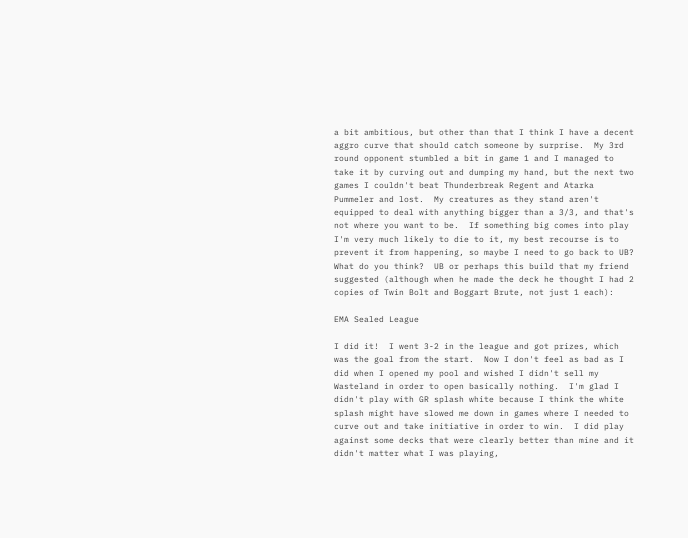a bit ambitious, but other than that I think I have a decent aggro curve that should catch someone by surprise.  My 3rd round opponent stumbled a bit in game 1 and I managed to take it by curving out and dumping my hand, but the next two games I couldn't beat Thunderbreak Regent and Atarka Pummeler and lost.  My creatures as they stand aren't equipped to deal with anything bigger than a 3/3, and that's not where you want to be.  If something big comes into play I'm very much likely to die to it, my best recourse is to prevent it from happening, so maybe I need to go back to UB?  What do you think?  UB or perhaps this build that my friend suggested (although when he made the deck he thought I had 2 copies of Twin Bolt and Boggart Brute, not just 1 each):

EMA Sealed League

I did it!  I went 3-2 in the league and got prizes, which was the goal from the start.  Now I don't feel as bad as I did when I opened my pool and wished I didn't sell my Wasteland in order to open basically nothing.  I'm glad I didn't play with GR splash white because I think the white splash might have slowed me down in games where I needed to curve out and take initiative in order to win.  I did play against some decks that were clearly better than mine and it didn't matter what I was playing,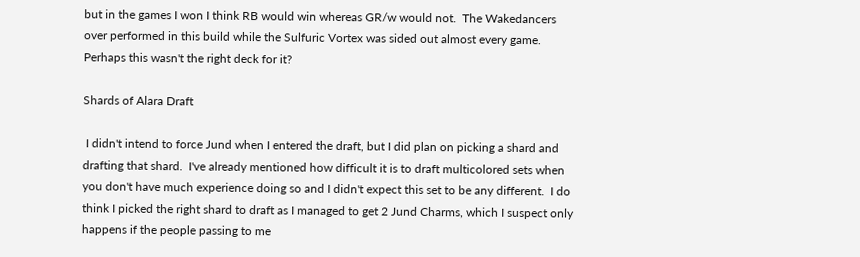but in the games I won I think RB would win whereas GR/w would not.  The Wakedancers over performed in this build while the Sulfuric Vortex was sided out almost every game.  Perhaps this wasn't the right deck for it?

Shards of Alara Draft

 I didn't intend to force Jund when I entered the draft, but I did plan on picking a shard and drafting that shard.  I've already mentioned how difficult it is to draft multicolored sets when you don't have much experience doing so and I didn't expect this set to be any different.  I do think I picked the right shard to draft as I managed to get 2 Jund Charms, which I suspect only happens if the people passing to me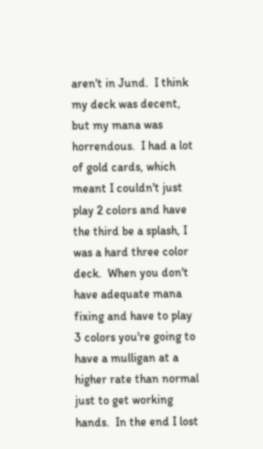aren't in Jund.  I think my deck was decent, but my mana was horrendous.  I had a lot of gold cards, which meant I couldn't just play 2 colors and have the third be a splash, I was a hard three color deck.  When you don't have adequate mana fixing and have to play 3 colors you're going to have a mulligan at a higher rate than normal just to get working hands.  In the end I lost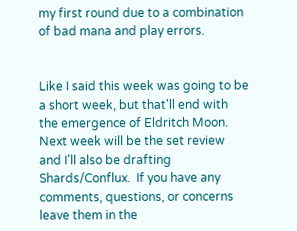my first round due to a combination of bad mana and play errors.


Like I said this week was going to be a short week, but that'll end with the emergence of Eldritch Moon.  Next week will be the set review and I'll also be drafting Shards/Conflux.  If you have any comments, questions, or concerns leave them in the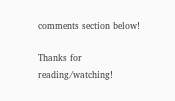comments section below!

Thanks for reading/watching!